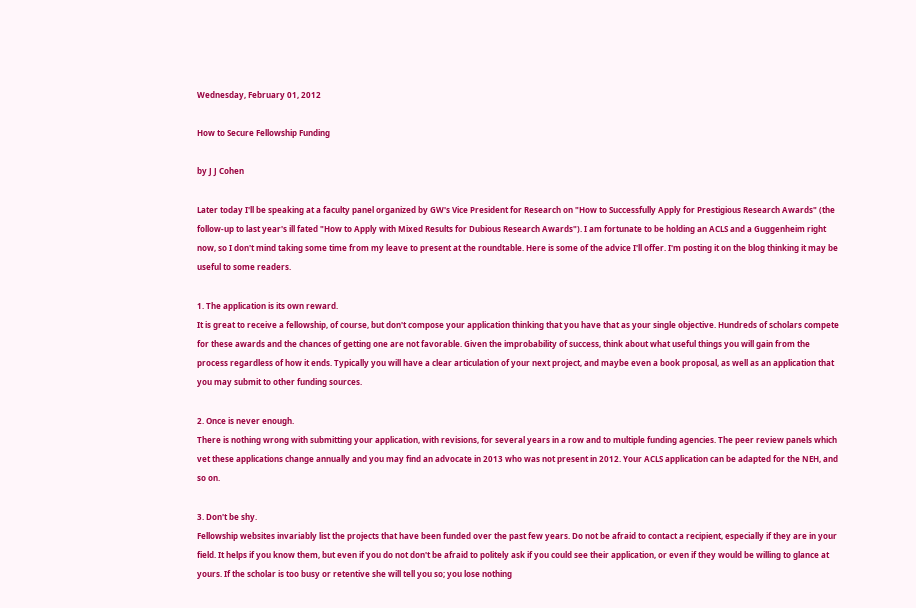Wednesday, February 01, 2012

How to Secure Fellowship Funding

by J J Cohen

Later today I'll be speaking at a faculty panel organized by GW's Vice President for Research on "How to Successfully Apply for Prestigious Research Awards" (the follow-up to last year's ill fated "How to Apply with Mixed Results for Dubious Research Awards"). I am fortunate to be holding an ACLS and a Guggenheim right now, so I don't mind taking some time from my leave to present at the roundtable. Here is some of the advice I'll offer. I'm posting it on the blog thinking it may be useful to some readers.

1. The application is its own reward.
It is great to receive a fellowship, of course, but don't compose your application thinking that you have that as your single objective. Hundreds of scholars compete for these awards and the chances of getting one are not favorable. Given the improbability of success, think about what useful things you will gain from the process regardless of how it ends. Typically you will have a clear articulation of your next project, and maybe even a book proposal, as well as an application that you may submit to other funding sources.

2. Once is never enough.
There is nothing wrong with submitting your application, with revisions, for several years in a row and to multiple funding agencies. The peer review panels which vet these applications change annually and you may find an advocate in 2013 who was not present in 2012. Your ACLS application can be adapted for the NEH, and so on.

3. Don't be shy.
Fellowship websites invariably list the projects that have been funded over the past few years. Do not be afraid to contact a recipient, especially if they are in your field. It helps if you know them, but even if you do not don't be afraid to politely ask if you could see their application, or even if they would be willing to glance at yours. If the scholar is too busy or retentive she will tell you so; you lose nothing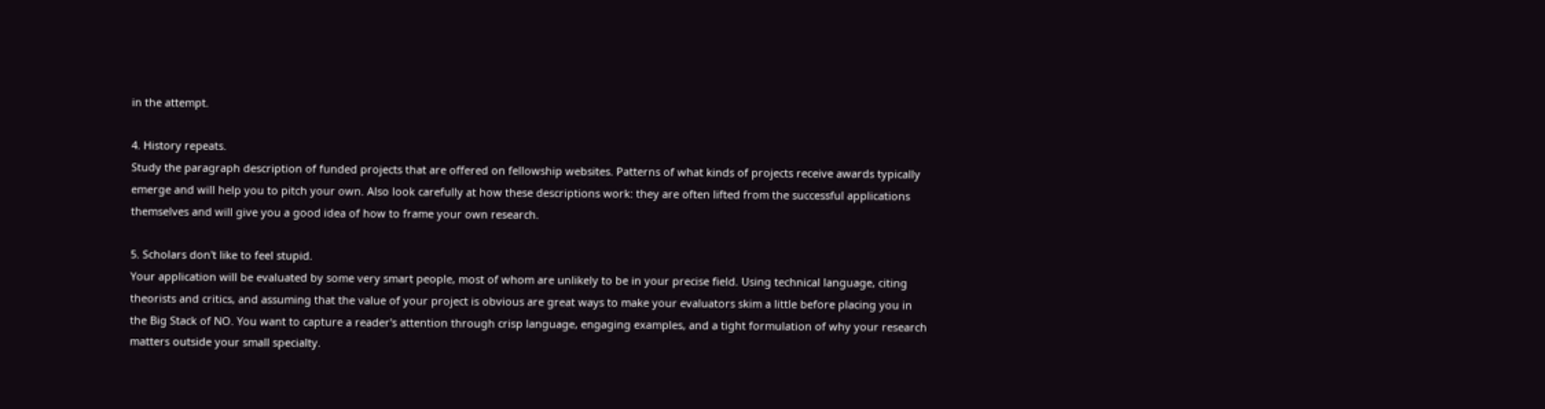in the attempt.

4. History repeats.
Study the paragraph description of funded projects that are offered on fellowship websites. Patterns of what kinds of projects receive awards typically emerge and will help you to pitch your own. Also look carefully at how these descriptions work: they are often lifted from the successful applications themselves and will give you a good idea of how to frame your own research.

5. Scholars don't like to feel stupid.
Your application will be evaluated by some very smart people, most of whom are unlikely to be in your precise field. Using technical language, citing theorists and critics, and assuming that the value of your project is obvious are great ways to make your evaluators skim a little before placing you in the Big Stack of NO. You want to capture a reader's attention through crisp language, engaging examples, and a tight formulation of why your research matters outside your small specialty.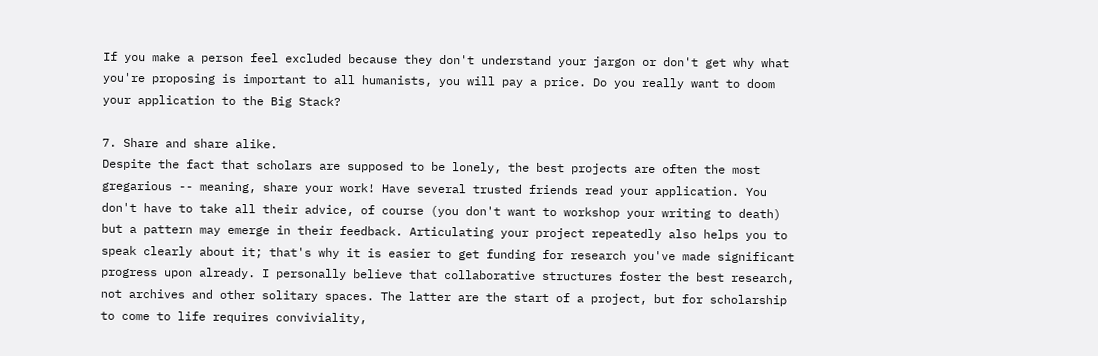If you make a person feel excluded because they don't understand your jargon or don't get why what you're proposing is important to all humanists, you will pay a price. Do you really want to doom your application to the Big Stack?

7. Share and share alike.
Despite the fact that scholars are supposed to be lonely, the best projects are often the most gregarious -- meaning, share your work! Have several trusted friends read your application. You don't have to take all their advice, of course (you don't want to workshop your writing to death) but a pattern may emerge in their feedback. Articulating your project repeatedly also helps you to speak clearly about it; that's why it is easier to get funding for research you've made significant progress upon already. I personally believe that collaborative structures foster the best research, not archives and other solitary spaces. The latter are the start of a project, but for scholarship to come to life requires conviviality,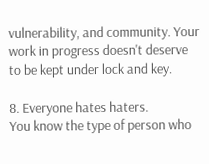vulnerability, and community. Your work in progress doesn't deserve to be kept under lock and key.

8. Everyone hates haters.
You know the type of person who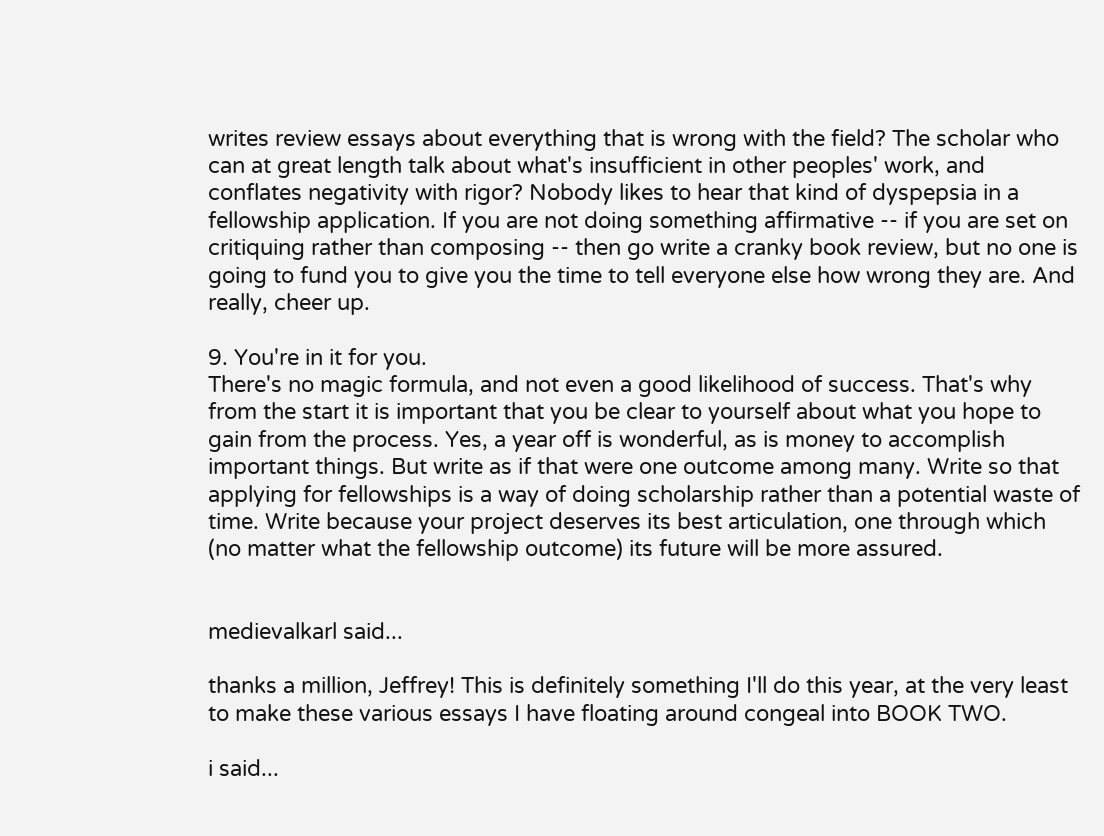writes review essays about everything that is wrong with the field? The scholar who can at great length talk about what's insufficient in other peoples' work, and conflates negativity with rigor? Nobody likes to hear that kind of dyspepsia in a fellowship application. If you are not doing something affirmative -- if you are set on critiquing rather than composing -- then go write a cranky book review, but no one is going to fund you to give you the time to tell everyone else how wrong they are. And really, cheer up.

9. You're in it for you.
There's no magic formula, and not even a good likelihood of success. That's why from the start it is important that you be clear to yourself about what you hope to gain from the process. Yes, a year off is wonderful, as is money to accomplish important things. But write as if that were one outcome among many. Write so that applying for fellowships is a way of doing scholarship rather than a potential waste of time. Write because your project deserves its best articulation, one through which (no matter what the fellowship outcome) its future will be more assured.


medievalkarl said...

thanks a million, Jeffrey! This is definitely something I'll do this year, at the very least to make these various essays I have floating around congeal into BOOK TWO.

i said...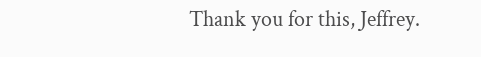Thank you for this, Jeffrey.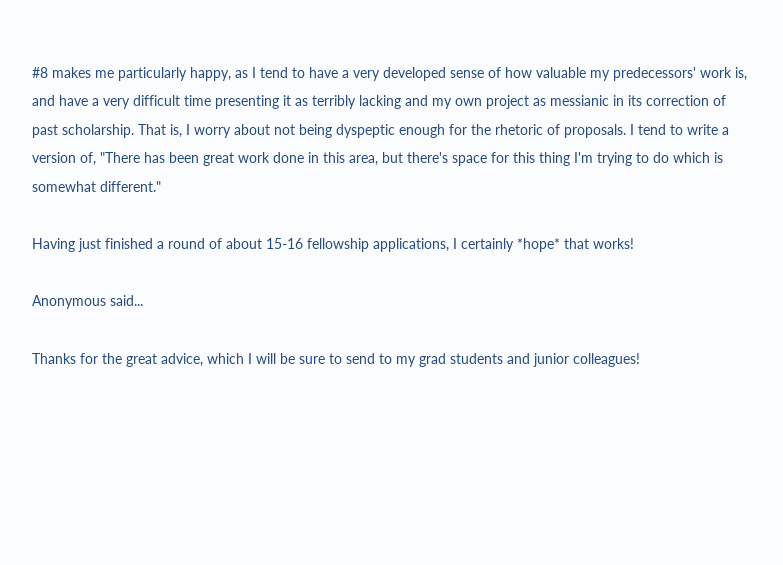#8 makes me particularly happy, as I tend to have a very developed sense of how valuable my predecessors' work is, and have a very difficult time presenting it as terribly lacking and my own project as messianic in its correction of past scholarship. That is, I worry about not being dyspeptic enough for the rhetoric of proposals. I tend to write a version of, "There has been great work done in this area, but there's space for this thing I'm trying to do which is somewhat different."

Having just finished a round of about 15-16 fellowship applications, I certainly *hope* that works!

Anonymous said...

Thanks for the great advice, which I will be sure to send to my grad students and junior colleagues!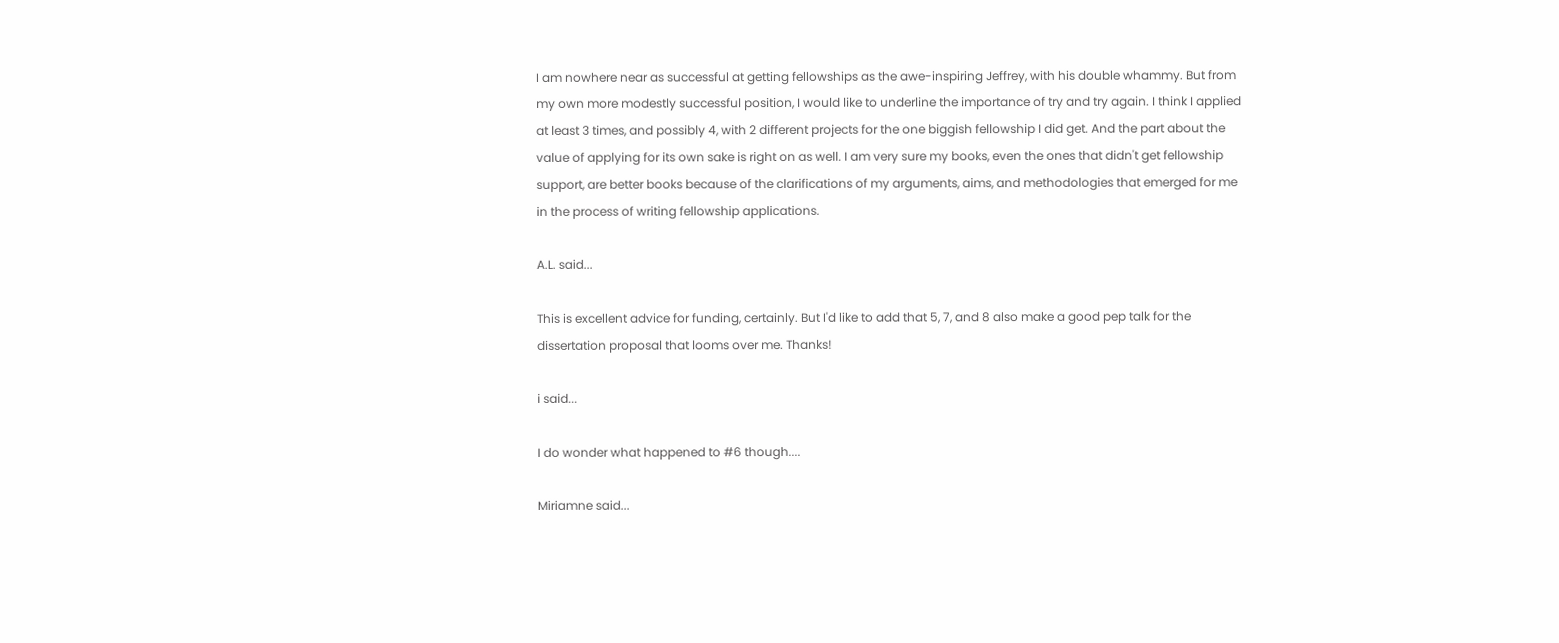I am nowhere near as successful at getting fellowships as the awe-inspiring Jeffrey, with his double whammy. But from my own more modestly successful position, I would like to underline the importance of try and try again. I think I applied at least 3 times, and possibly 4, with 2 different projects for the one biggish fellowship I did get. And the part about the value of applying for its own sake is right on as well. I am very sure my books, even the ones that didn't get fellowship support, are better books because of the clarifications of my arguments, aims, and methodologies that emerged for me in the process of writing fellowship applications.

A.L. said...

This is excellent advice for funding, certainly. But I'd like to add that 5, 7, and 8 also make a good pep talk for the dissertation proposal that looms over me. Thanks!

i said...

I do wonder what happened to #6 though....

Miriamne said...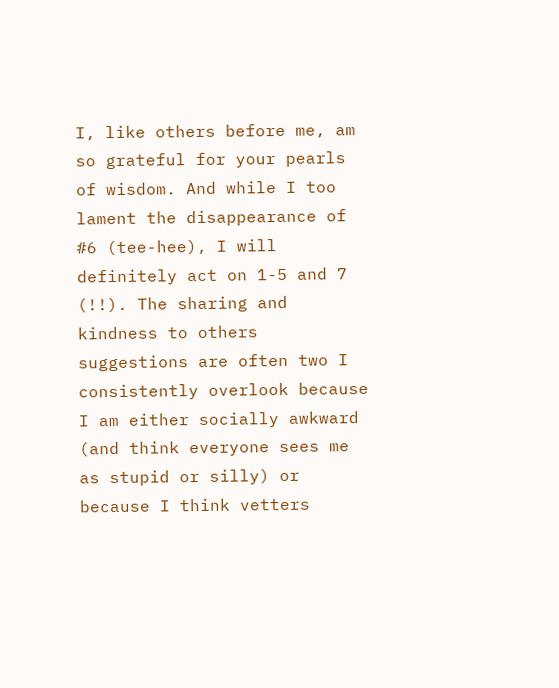I, like others before me, am so grateful for your pearls of wisdom. And while I too lament the disappearance of #6 (tee-hee), I will definitely act on 1-5 and 7 (!!). The sharing and kindness to others suggestions are often two I consistently overlook because I am either socially awkward (and think everyone sees me as stupid or silly) or because I think vetters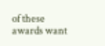of these awards want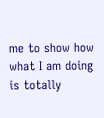me to show how what I am doing is totally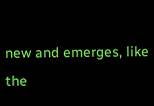new and emerges, like the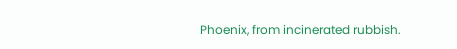Phoenix, from incinerated rubbish.